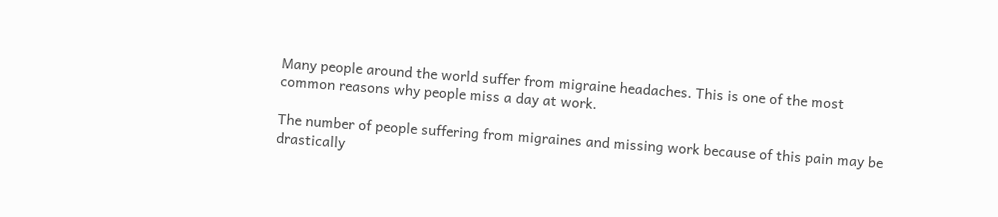Many people around the world suffer from migraine headaches. This is one of the most common reasons why people miss a day at work.

The number of people suffering from migraines and missing work because of this pain may be drastically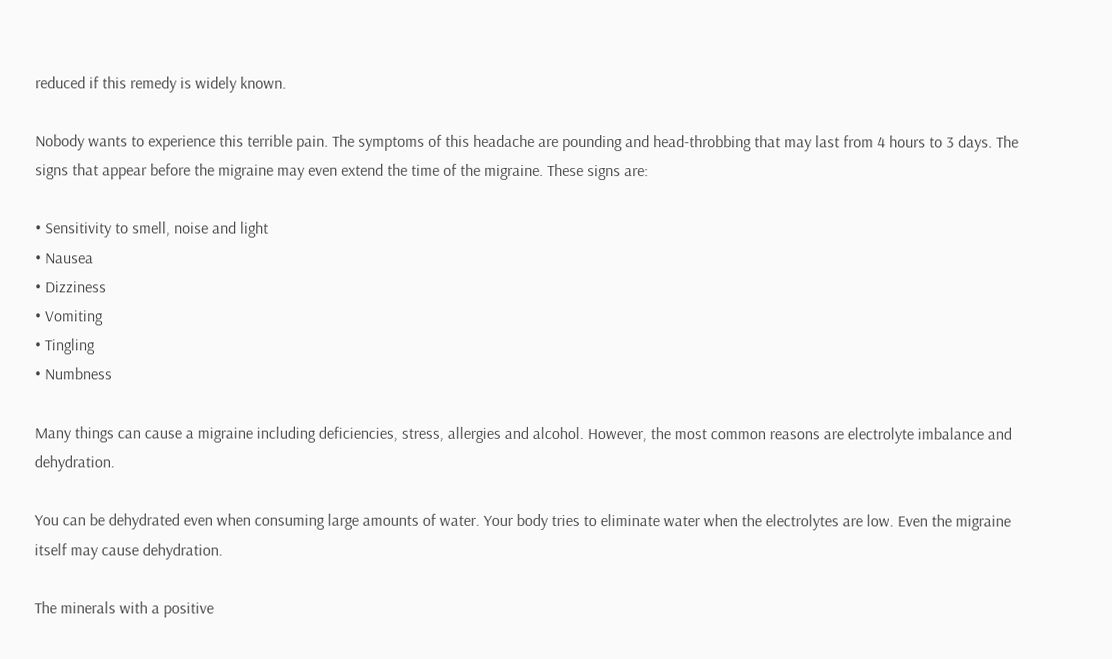reduced if this remedy is widely known.

Nobody wants to experience this terrible pain. The symptoms of this headache are pounding and head-throbbing that may last from 4 hours to 3 days. The signs that appear before the migraine may even extend the time of the migraine. These signs are:

• Sensitivity to smell, noise and light
• Nausea
• Dizziness
• Vomiting
• Tingling
• Numbness

Many things can cause a migraine including deficiencies, stress, allergies and alcohol. However, the most common reasons are electrolyte imbalance and dehydration.

You can be dehydrated even when consuming large amounts of water. Your body tries to eliminate water when the electrolytes are low. Even the migraine itself may cause dehydration.

The minerals with a positive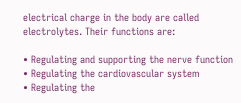electrical charge in the body are called electrolytes. Their functions are:

• Regulating and supporting the nerve function
• Regulating the cardiovascular system
• Regulating the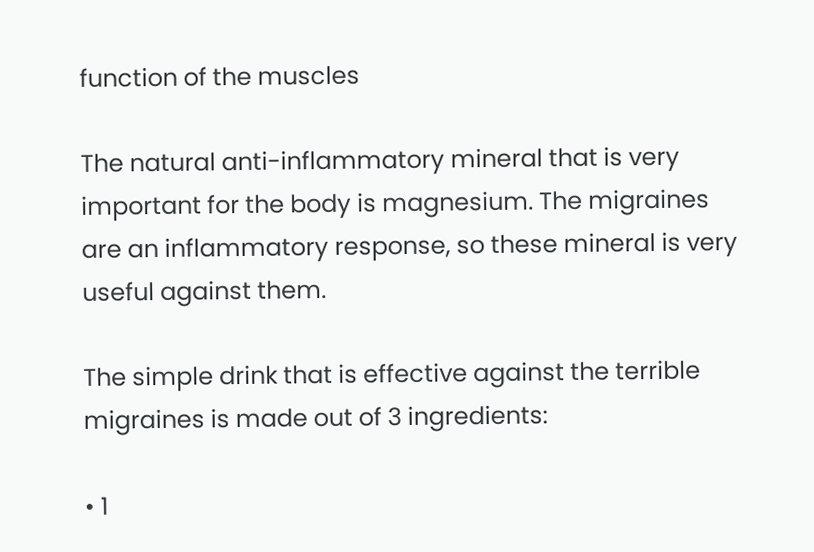function of the muscles

The natural anti-inflammatory mineral that is very important for the body is magnesium. The migraines are an inflammatory response, so these mineral is very useful against them.

The simple drink that is effective against the terrible migraines is made out of 3 ingredients:

• 1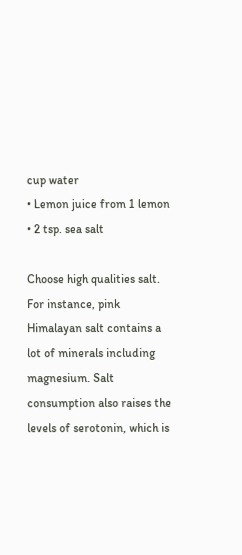cup water
• Lemon juice from 1 lemon
• 2 tsp. sea salt

Choose high qualities salt. For instance, pink Himalayan salt contains a lot of minerals including magnesium. Salt consumption also raises the levels of serotonin, which is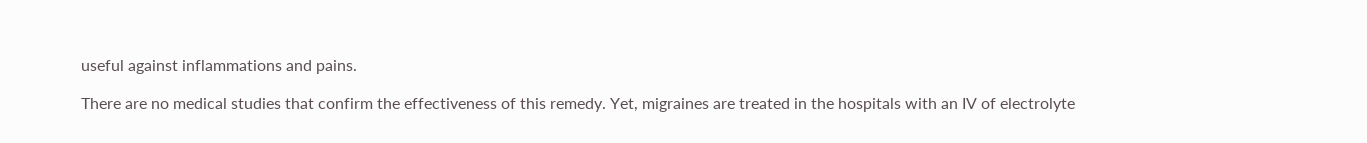useful against inflammations and pains.

There are no medical studies that confirm the effectiveness of this remedy. Yet, migraines are treated in the hospitals with an IV of electrolyte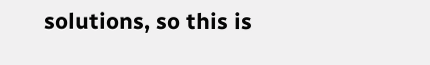solutions, so this is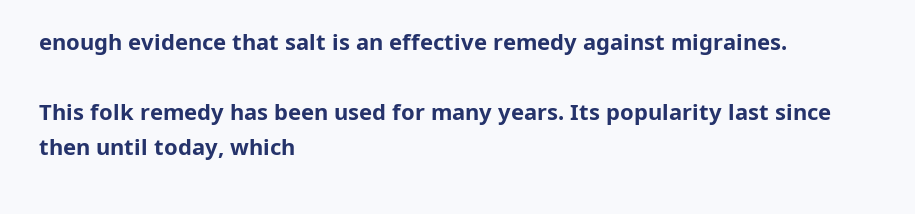enough evidence that salt is an effective remedy against migraines.

This folk remedy has been used for many years. Its popularity last since then until today, which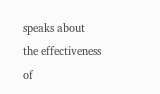speaks about the effectiveness of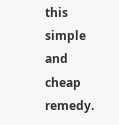this simple and cheap remedy.